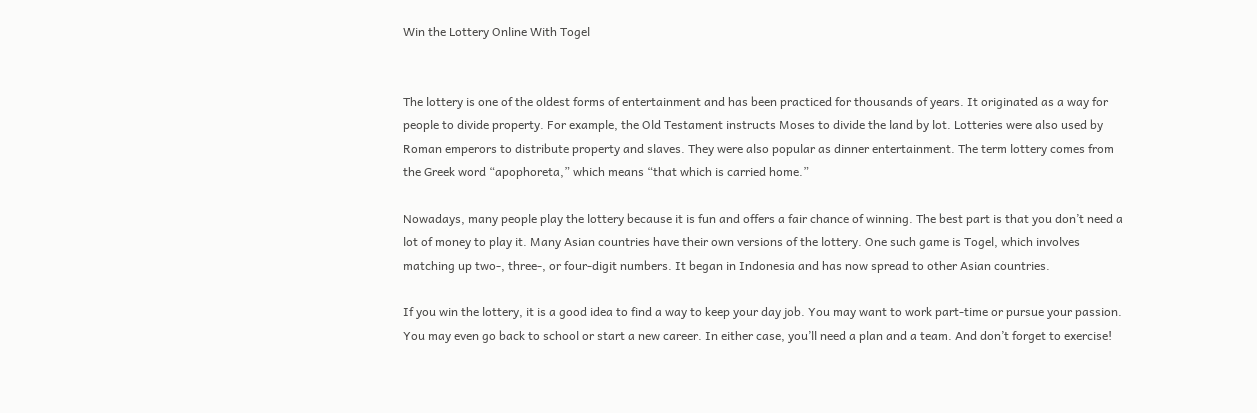Win the Lottery Online With Togel


The lottery is one of the oldest forms of entertainment and has been practiced for thousands of years. It originated as a way for people to divide property. For example, the Old Testament instructs Moses to divide the land by lot. Lotteries were also used by Roman emperors to distribute property and slaves. They were also popular as dinner entertainment. The term lottery comes from the Greek word “apophoreta,” which means “that which is carried home.”

Nowadays, many people play the lottery because it is fun and offers a fair chance of winning. The best part is that you don’t need a lot of money to play it. Many Asian countries have their own versions of the lottery. One such game is Togel, which involves matching up two-, three-, or four-digit numbers. It began in Indonesia and has now spread to other Asian countries.

If you win the lottery, it is a good idea to find a way to keep your day job. You may want to work part-time or pursue your passion. You may even go back to school or start a new career. In either case, you’ll need a plan and a team. And don’t forget to exercise!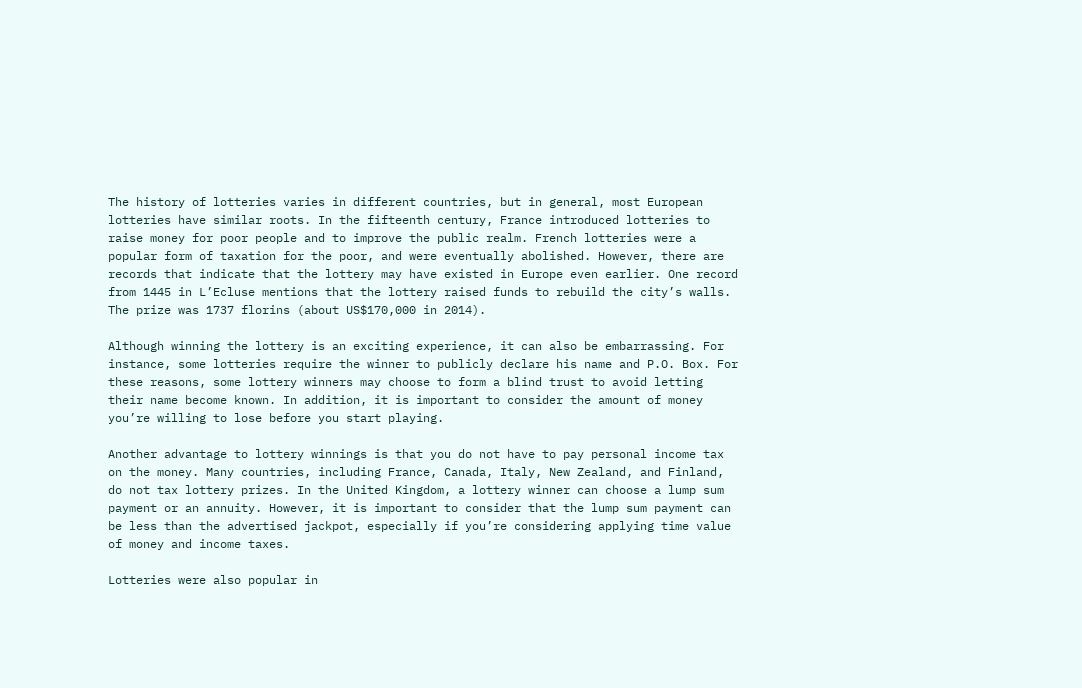The history of lotteries varies in different countries, but in general, most European lotteries have similar roots. In the fifteenth century, France introduced lotteries to raise money for poor people and to improve the public realm. French lotteries were a popular form of taxation for the poor, and were eventually abolished. However, there are records that indicate that the lottery may have existed in Europe even earlier. One record from 1445 in L’Ecluse mentions that the lottery raised funds to rebuild the city’s walls. The prize was 1737 florins (about US$170,000 in 2014).

Although winning the lottery is an exciting experience, it can also be embarrassing. For instance, some lotteries require the winner to publicly declare his name and P.O. Box. For these reasons, some lottery winners may choose to form a blind trust to avoid letting their name become known. In addition, it is important to consider the amount of money you’re willing to lose before you start playing.

Another advantage to lottery winnings is that you do not have to pay personal income tax on the money. Many countries, including France, Canada, Italy, New Zealand, and Finland, do not tax lottery prizes. In the United Kingdom, a lottery winner can choose a lump sum payment or an annuity. However, it is important to consider that the lump sum payment can be less than the advertised jackpot, especially if you’re considering applying time value of money and income taxes.

Lotteries were also popular in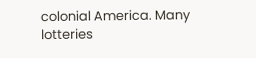colonial America. Many lotteries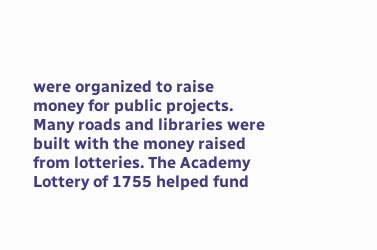were organized to raise money for public projects. Many roads and libraries were built with the money raised from lotteries. The Academy Lottery of 1755 helped fund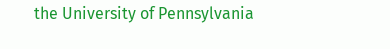the University of Pennsylvania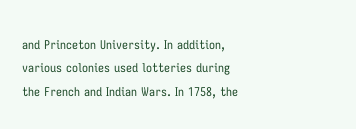and Princeton University. In addition, various colonies used lotteries during the French and Indian Wars. In 1758, the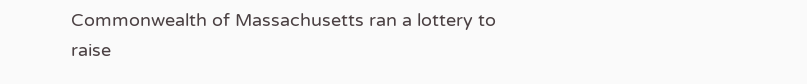Commonwealth of Massachusetts ran a lottery to raise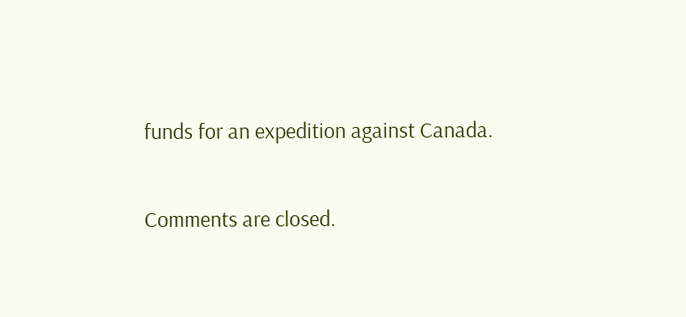funds for an expedition against Canada.

Comments are closed.